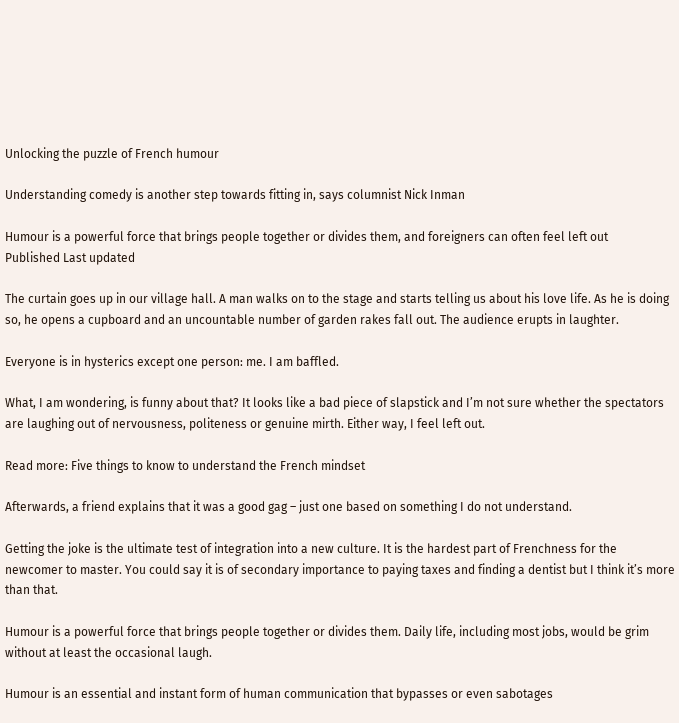Unlocking the puzzle of French humour

Understanding comedy is another step towards fitting in, says columnist Nick Inman

Humour is a powerful force that brings people together or divides them, and foreigners can often feel left out
Published Last updated

The curtain goes up in our village hall. A man walks on to the stage and starts telling us about his love life. As he is doing so, he opens a cupboard and an uncountable number of garden rakes fall out. The audience erupts in laughter.

Everyone is in hysterics except one person: me. I am baffled.

What, I am wondering, is funny about that? It looks like a bad piece of slapstick and I’m not sure whether the spectators are laughing out of nervousness, politeness or genuine mirth. Either way, I feel left out.

Read more: Five things to know to understand the French mindset

Afterwards, a friend explains that it was a good gag – just one based on something I do not understand.

Getting the joke is the ultimate test of integration into a new culture. It is the hardest part of Frenchness for the newcomer to master. You could say it is of secondary importance to paying taxes and finding a dentist but I think it’s more than that.

Humour is a powerful force that brings people together or divides them. Daily life, including most jobs, would be grim without at least the occasional laugh.

Humour is an essential and instant form of human communication that bypasses or even sabotages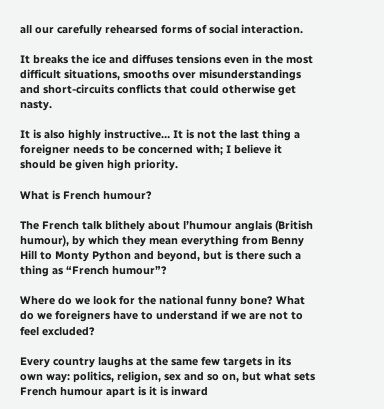all our carefully rehearsed forms of social interaction.

It breaks the ice and diffuses tensions even in the most difficult situations, smooths over misunderstandings and short-circuits conflicts that could otherwise get nasty.

It is also highly instructive… It is not the last thing a foreigner needs to be concerned with; I believe it should be given high priority.

What is French humour?

The French talk blithely about l’humour anglais (British humour), by which they mean everything from Benny Hill to Monty Python and beyond, but is there such a thing as “French humour”?

Where do we look for the national funny bone? What do we foreigners have to understand if we are not to feel excluded?

Every country laughs at the same few targets in its own way: politics, religion, sex and so on, but what sets French humour apart is it is inward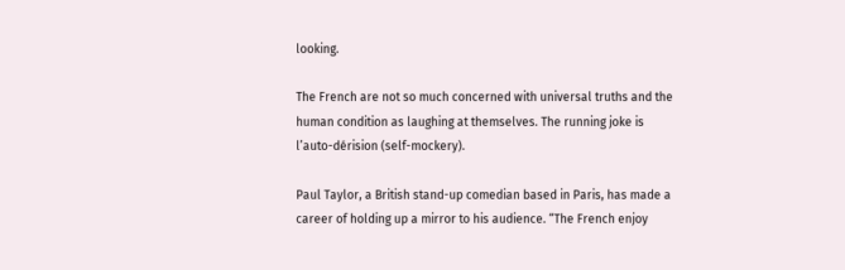looking.

The French are not so much concerned with universal truths and the human condition as laughing at themselves. The running joke is l’auto-dérision (self-mockery).

Paul Taylor, a British stand-up comedian based in Paris, has made a career of holding up a mirror to his audience. “The French enjoy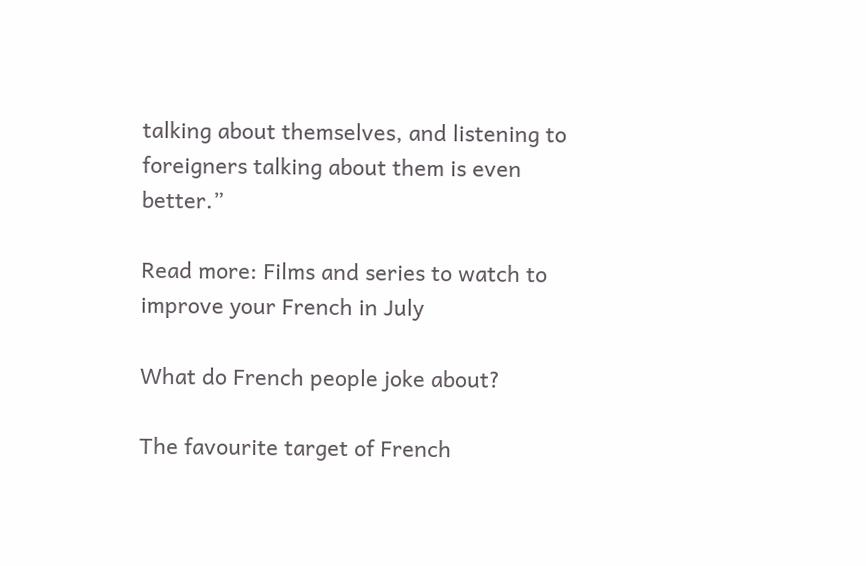talking about themselves, and listening to foreigners talking about them is even better.”

Read more: Films and series to watch to improve your French in July

What do French people joke about?

The favourite target of French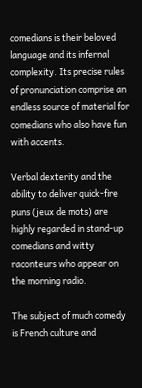comedians is their beloved language and its infernal complexity. Its precise rules of pronunciation comprise an endless source of material for comedians who also have fun with accents.

Verbal dexterity and the ability to deliver quick-fire puns (jeux de mots) are highly regarded in stand-up comedians and witty raconteurs who appear on the morning radio.

The subject of much comedy is French culture and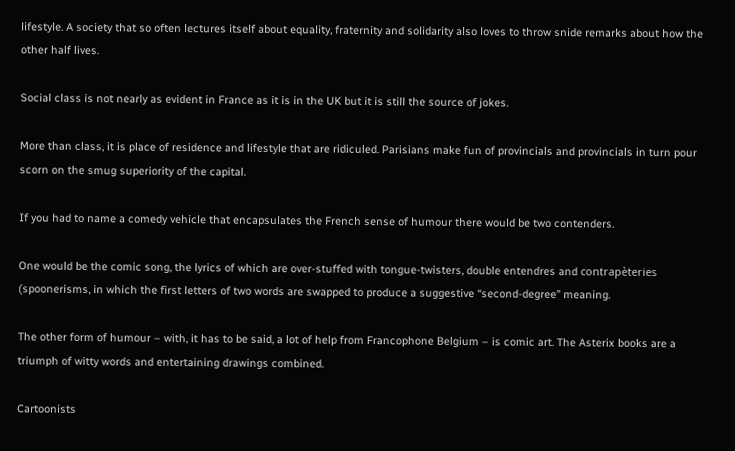lifestyle. A society that so often lectures itself about equality, fraternity and solidarity also loves to throw snide remarks about how the other half lives.

Social class is not nearly as evident in France as it is in the UK but it is still the source of jokes.

More than class, it is place of residence and lifestyle that are ridiculed. Parisians make fun of provincials and provincials in turn pour scorn on the smug superiority of the capital.

If you had to name a comedy vehicle that encapsulates the French sense of humour there would be two contenders.

One would be the comic song, the lyrics of which are over-stuffed with tongue-twisters, double entendres and contrapèteries (spoonerisms, in which the first letters of two words are swapped to produce a suggestive “second-degree” meaning.

The other form of humour – with, it has to be said, a lot of help from Francophone Belgium – is comic art. The Asterix books are a triumph of witty words and entertaining drawings combined.

Cartoonists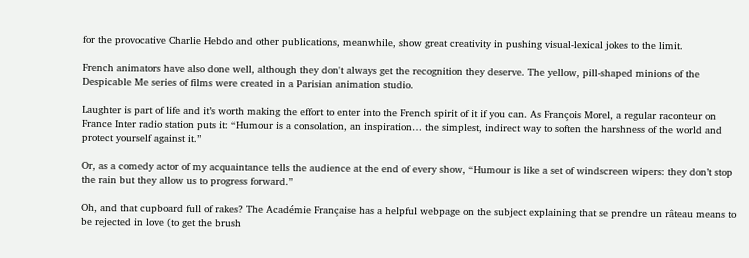for the provocative Charlie Hebdo and other publications, meanwhile, show great creativity in pushing visual-lexical jokes to the limit.

French animators have also done well, although they don't always get the recognition they deserve. The yellow, pill-shaped minions of the Despicable Me series of films were created in a Parisian animation studio.

Laughter is part of life and it’s worth making the effort to enter into the French spirit of it if you can. As François Morel, a regular raconteur on France Inter radio station puts it: “Humour is a consolation, an inspiration… the simplest, indirect way to soften the harshness of the world and protect yourself against it.”

Or, as a comedy actor of my acquaintance tells the audience at the end of every show, “Humour is like a set of windscreen wipers: they don’t stop the rain but they allow us to progress forward.”

Oh, and that cupboard full of rakes? The Académie Française has a helpful webpage on the subject explaining that se prendre un râteau means to be rejected in love (to get the brush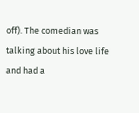off). The comedian was talking about his love life and had a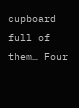cupboard full of them… Four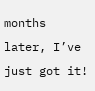months later, I’ve just got it!